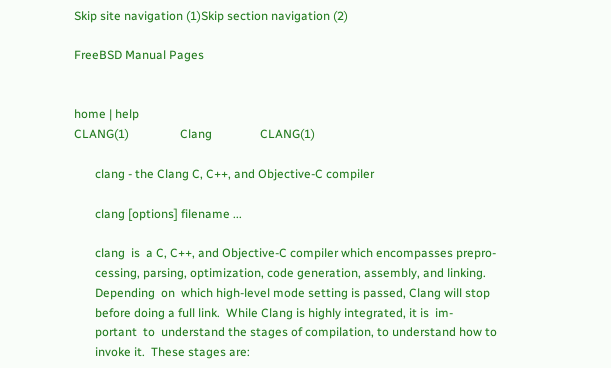Skip site navigation (1)Skip section navigation (2)

FreeBSD Manual Pages


home | help
CLANG(1)                 Clang                CLANG(1)

       clang - the Clang C, C++, and Objective-C compiler

       clang [options] filename ...

       clang  is  a C, C++, and Objective-C compiler which encompasses prepro-
       cessing, parsing, optimization, code generation, assembly, and linking.
       Depending  on  which high-level mode setting is passed, Clang will stop
       before doing a full link.  While Clang is highly integrated, it is  im-
       portant  to  understand the stages of compilation, to understand how to
       invoke it.  These stages are: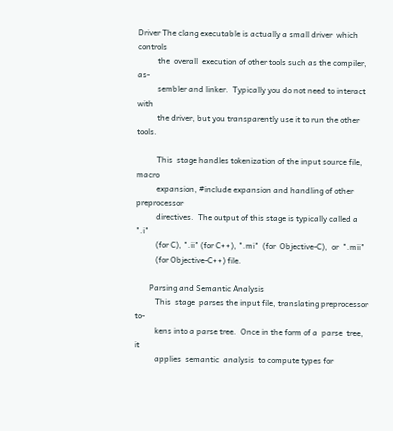Driver The clang executable is actually a small driver  which  controls
          the  overall  execution of other tools such as the compiler, as-
          sembler and linker.  Typically you do not need to interact  with
          the driver, but you transparently use it to run the other tools.

          This  stage handles tokenization of the input source file, macro
          expansion, #include expansion and handling of other preprocessor
          directives.  The output of this stage is typically called a ".i"
          (for C), ".ii" (for C++), ".mi"  (for  Objective-C),  or  ".mii"
          (for Objective-C++) file.

       Parsing and Semantic Analysis
          This  stage  parses the input file, translating preprocessor to-
          kens into a parse tree.  Once in the form of a  parse  tree,  it
          applies  semantic  analysis  to compute types for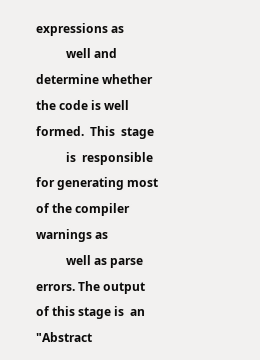expressions as
          well and determine whether the code is well formed.  This  stage
          is  responsible  for generating most of the compiler warnings as
          well as parse errors. The output of this stage is  an  "Abstract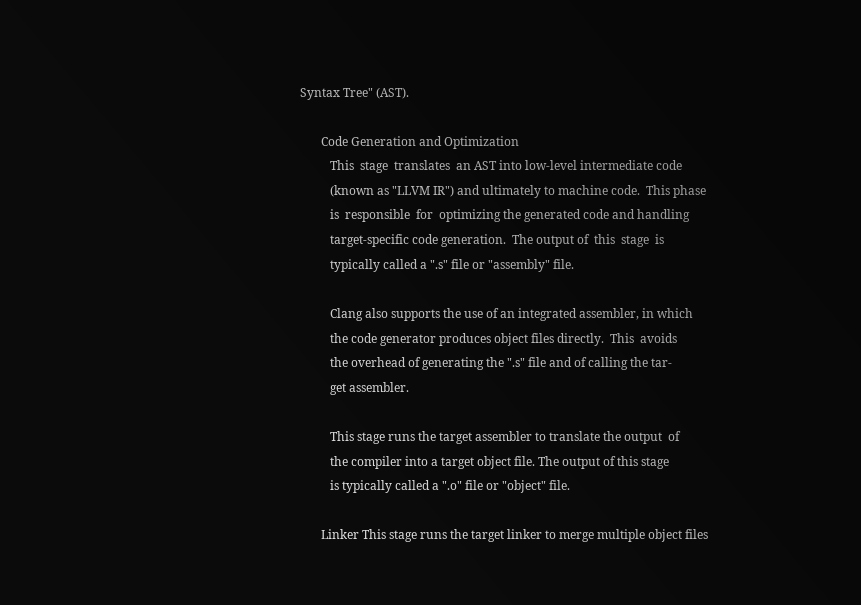Syntax Tree" (AST).

       Code Generation and Optimization
          This  stage  translates  an AST into low-level intermediate code
          (known as "LLVM IR") and ultimately to machine code.  This phase
          is  responsible  for  optimizing the generated code and handling
          target-specific code generation.  The output of  this  stage  is
          typically called a ".s" file or "assembly" file.

          Clang also supports the use of an integrated assembler, in which
          the code generator produces object files directly.  This  avoids
          the overhead of generating the ".s" file and of calling the tar-
          get assembler.

          This stage runs the target assembler to translate the output  of
          the compiler into a target object file. The output of this stage
          is typically called a ".o" file or "object" file.

       Linker This stage runs the target linker to merge multiple object files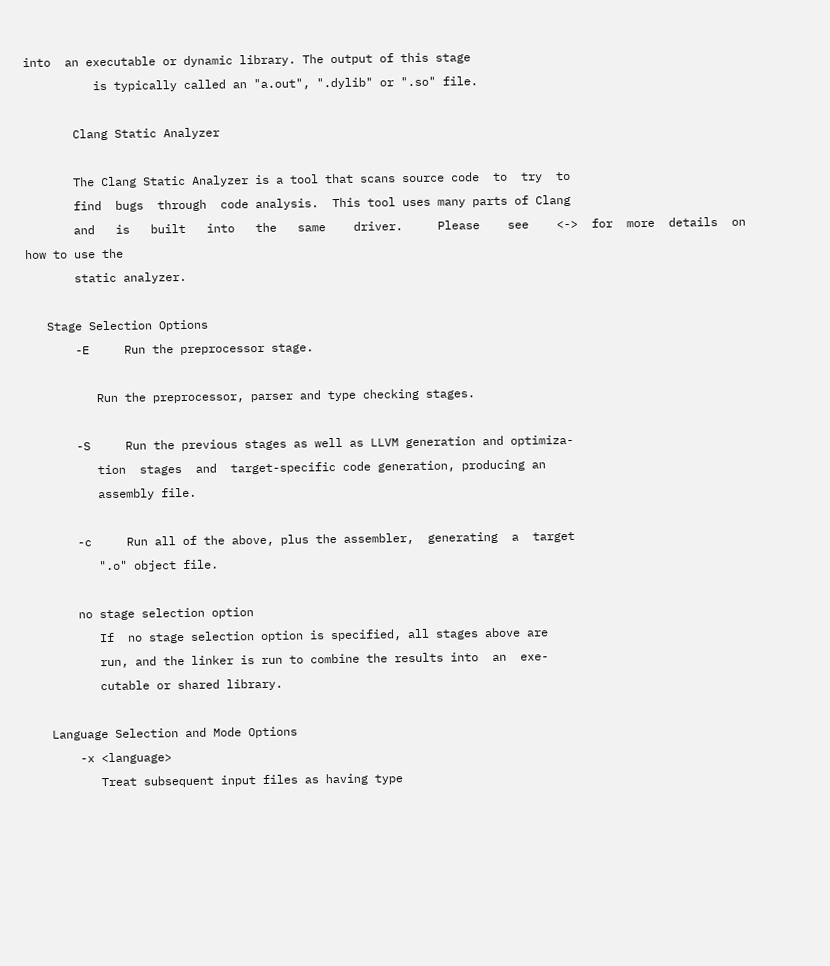into  an executable or dynamic library. The output of this stage
          is typically called an "a.out", ".dylib" or ".so" file.

       Clang Static Analyzer

       The Clang Static Analyzer is a tool that scans source code  to  try  to
       find  bugs  through  code analysis.  This tool uses many parts of Clang
       and   is   built   into   the   same    driver.     Please    see    <->  for  more  details  on how to use the
       static analyzer.

   Stage Selection Options
       -E     Run the preprocessor stage.

          Run the preprocessor, parser and type checking stages.

       -S     Run the previous stages as well as LLVM generation and optimiza-
          tion  stages  and  target-specific code generation, producing an
          assembly file.

       -c     Run all of the above, plus the assembler,  generating  a  target
          ".o" object file.

       no stage selection option
          If  no stage selection option is specified, all stages above are
          run, and the linker is run to combine the results into  an  exe-
          cutable or shared library.

   Language Selection and Mode Options
       -x <language>
          Treat subsequent input files as having type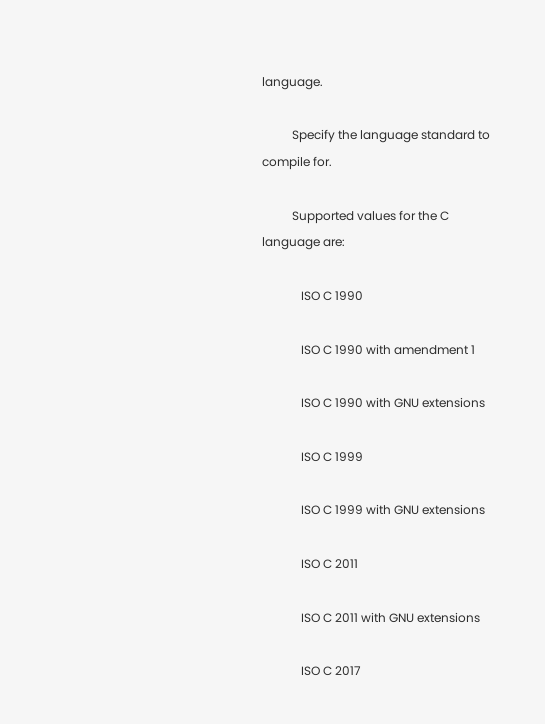language.

          Specify the language standard to compile for.

          Supported values for the C language are:

             ISO C 1990

             ISO C 1990 with amendment 1

             ISO C 1990 with GNU extensions

             ISO C 1999

             ISO C 1999 with GNU extensions

             ISO C 2011

             ISO C 2011 with GNU extensions

             ISO C 2017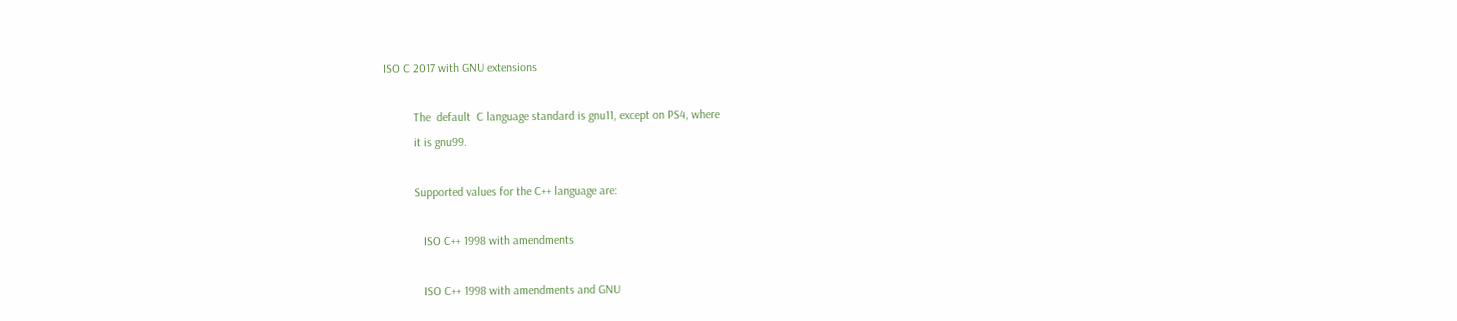ISO C 2017 with GNU extensions

          The  default  C language standard is gnu11, except on PS4, where
          it is gnu99.

          Supported values for the C++ language are:

             ISO C++ 1998 with amendments

             ISO C++ 1998 with amendments and GNU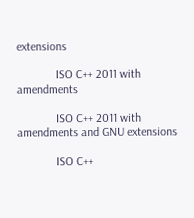extensions

             ISO C++ 2011 with amendments

             ISO C++ 2011 with amendments and GNU extensions

             ISO C++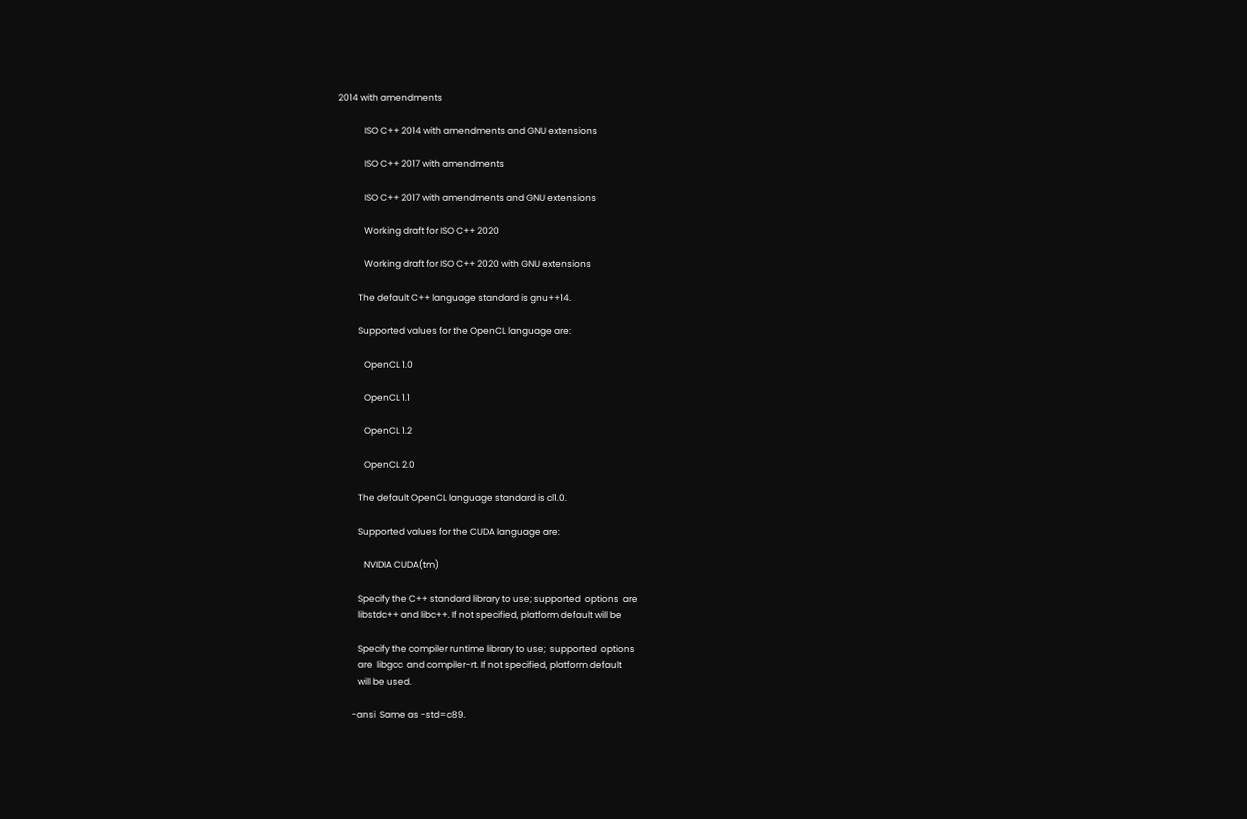2014 with amendments

             ISO C++ 2014 with amendments and GNU extensions

             ISO C++ 2017 with amendments

             ISO C++ 2017 with amendments and GNU extensions

             Working draft for ISO C++ 2020

             Working draft for ISO C++ 2020 with GNU extensions

          The default C++ language standard is gnu++14.

          Supported values for the OpenCL language are:

             OpenCL 1.0

             OpenCL 1.1

             OpenCL 1.2

             OpenCL 2.0

          The default OpenCL language standard is cl1.0.

          Supported values for the CUDA language are:

             NVIDIA CUDA(tm)

          Specify the C++ standard library to use; supported  options  are
          libstdc++ and libc++. If not specified, platform default will be

          Specify the compiler runtime library to use;  supported  options
          are  libgcc  and compiler-rt. If not specified, platform default
          will be used.

       -ansi  Same as -std=c89.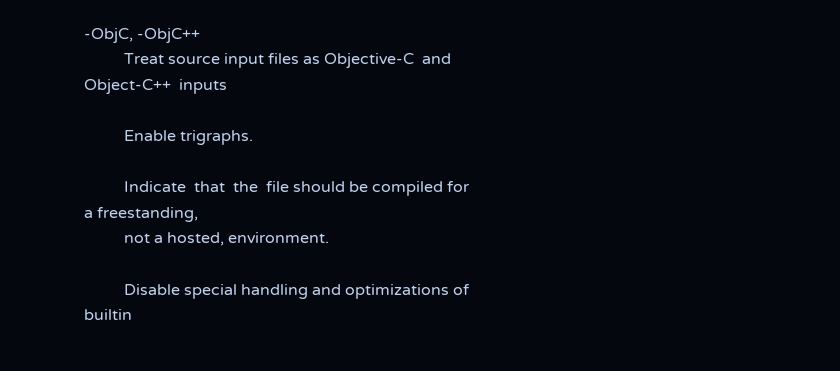-ObjC, -ObjC++
          Treat source input files as Objective-C  and  Object-C++  inputs

          Enable trigraphs.

          Indicate  that  the  file should be compiled for a freestanding,
          not a hosted, environment.

          Disable special handling and optimizations of builtin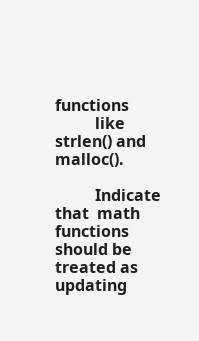functions
          like strlen() and malloc().

          Indicate  that  math functions should be treated as updating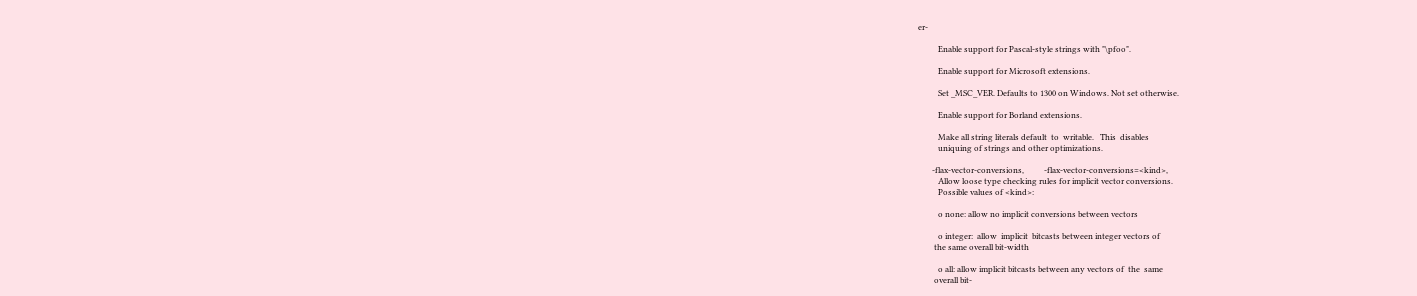er-

          Enable support for Pascal-style strings with "\pfoo".

          Enable support for Microsoft extensions.

          Set _MSC_VER. Defaults to 1300 on Windows. Not set otherwise.

          Enable support for Borland extensions.

          Make all string literals default  to  writable.   This  disables
          uniquing of strings and other optimizations.

       -flax-vector-conversions,          -flax-vector-conversions=<kind>,
          Allow loose type checking rules for implicit vector conversions.
          Possible values of <kind>:

          o none: allow no implicit conversions between vectors

          o integer:  allow  implicit  bitcasts between integer vectors of
        the same overall bit-width

          o all: allow implicit bitcasts between any vectors of  the  same
        overall bit-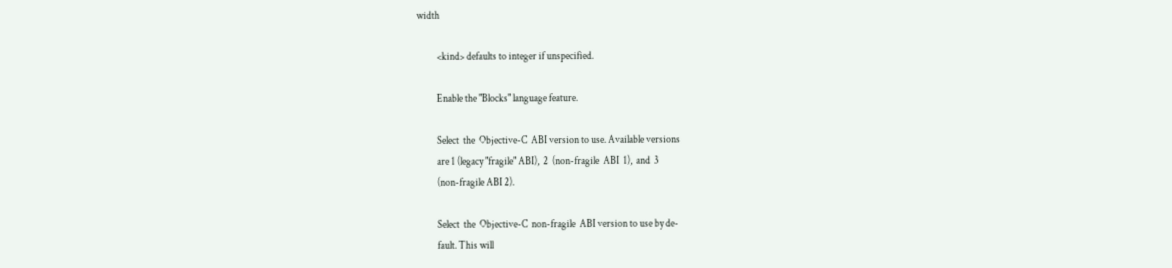width

          <kind> defaults to integer if unspecified.

          Enable the "Blocks" language feature.

          Select  the  Objective-C  ABI version to use. Available versions
          are 1 (legacy "fragile" ABI),  2  (non-fragile  ABI  1),  and  3
          (non-fragile ABI 2).

          Select  the  Objective-C  non-fragile  ABI version to use by de-
          fault. This will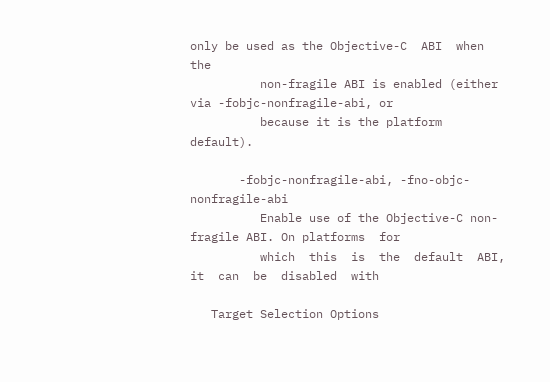only be used as the Objective-C  ABI  when  the
          non-fragile ABI is enabled (either via -fobjc-nonfragile-abi, or
          because it is the platform default).

       -fobjc-nonfragile-abi, -fno-objc-nonfragile-abi
          Enable use of the Objective-C non-fragile ABI. On platforms  for
          which  this  is  the  default  ABI,  it  can  be  disabled  with

   Target Selection Options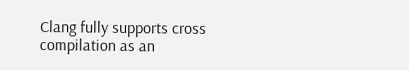Clang fully supports cross compilation as an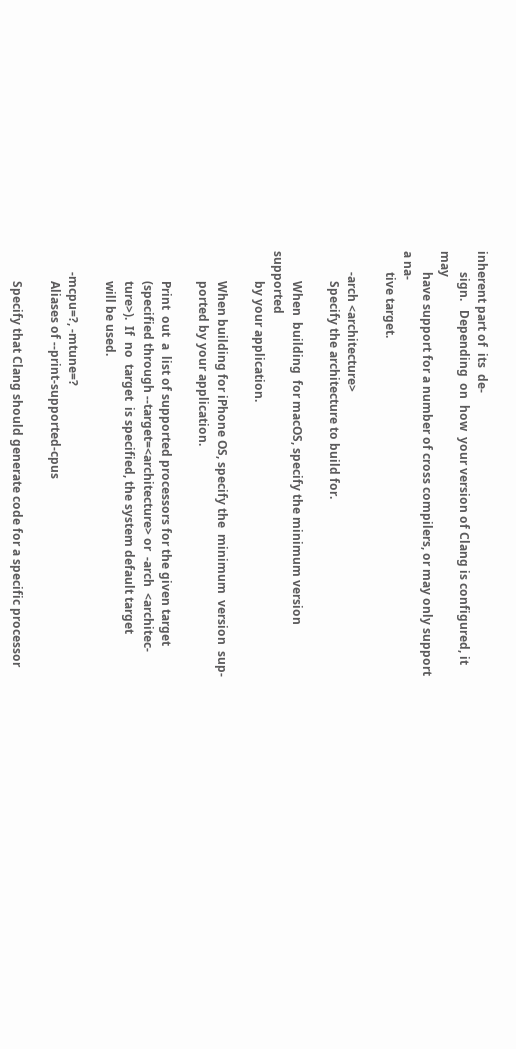inherent part of  its  de-
       sign.   Depending  on  how  your version of Clang is configured, it may
       have support for a number of cross compilers, or may only support a na-
       tive target.

       -arch <architecture>
          Specify the architecture to build for.

          When  building  for macOS, specify the minimum version supported
          by your application.

          When building for iPhone OS, specify the  minimum  version  sup-
          ported by your application.

          Print  out  a  list of supported processors for the given target
          (specified through --target=<architecture> or  -arch  <architec-
          ture>).  If  no  target  is specified, the system default target
          will be used.

       -mcpu=?, -mtune=?
          Aliases of --print-supported-cpus

          Specify that Clang should generate code for a specific processor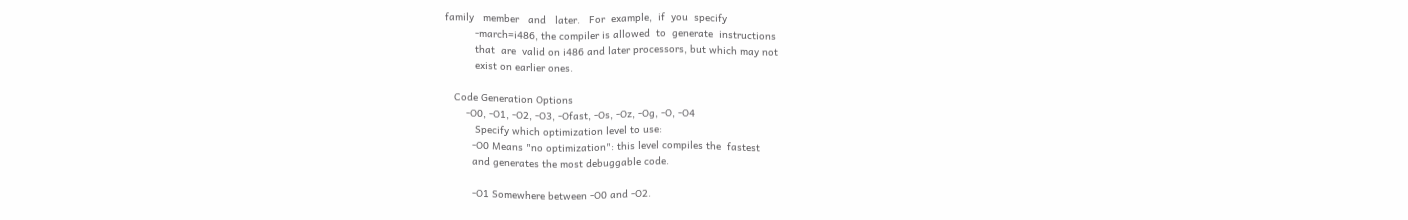family   member   and   later.   For  example,  if  you  specify
          -march=i486, the compiler is allowed  to  generate  instructions
          that  are  valid on i486 and later processors, but which may not
          exist on earlier ones.

   Code Generation Options
       -O0, -O1, -O2, -O3, -Ofast, -Os, -Oz, -Og, -O, -O4
          Specify which optimization level to use:
         -O0 Means "no optimization": this level compiles the  fastest
         and generates the most debuggable code.

         -O1 Somewhere between -O0 and -O2.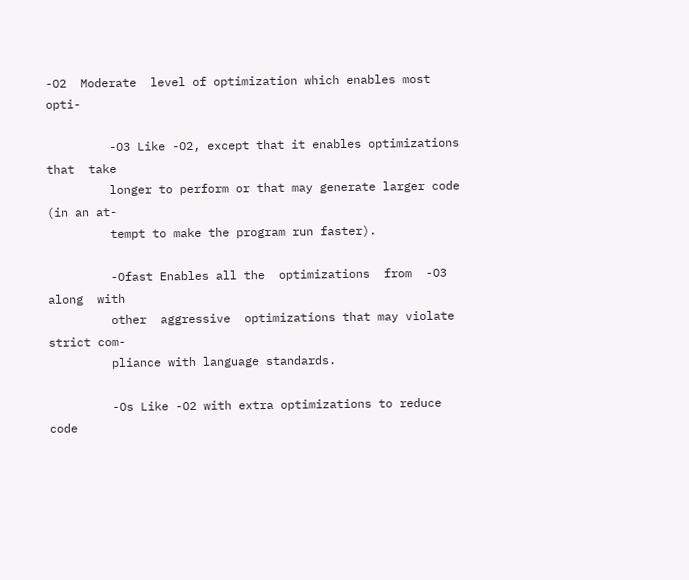-O2  Moderate  level of optimization which enables most opti-

         -O3 Like -O2, except that it enables optimizations that  take
         longer to perform or that may generate larger code (in an at-
         tempt to make the program run faster).

         -Ofast Enables all the  optimizations  from  -O3  along  with
         other  aggressive  optimizations that may violate strict com-
         pliance with language standards.

         -Os Like -O2 with extra optimizations to reduce code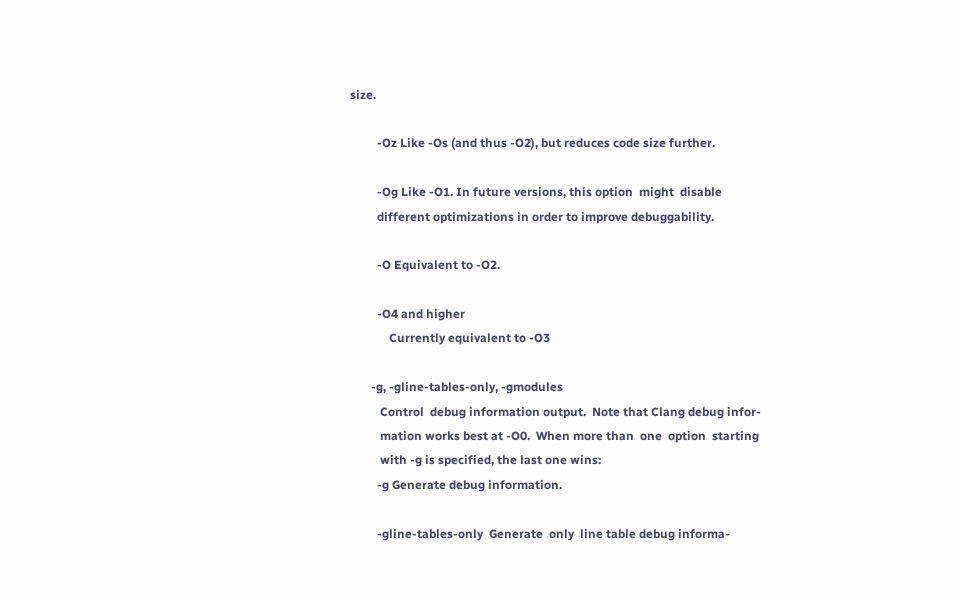size.

         -Oz Like -Os (and thus -O2), but reduces code size further.

         -Og Like -O1. In future versions, this option  might  disable
         different optimizations in order to improve debuggability.

         -O Equivalent to -O2.

         -O4 and higher
             Currently equivalent to -O3

       -g, -gline-tables-only, -gmodules
          Control  debug information output.  Note that Clang debug infor-
          mation works best at -O0.  When more than  one  option  starting
          with -g is specified, the last one wins:
         -g Generate debug information.

         -gline-tables-only  Generate  only  line table debug informa-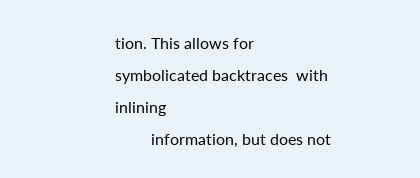tion. This allows for symbolicated backtraces  with  inlining
         information, but does not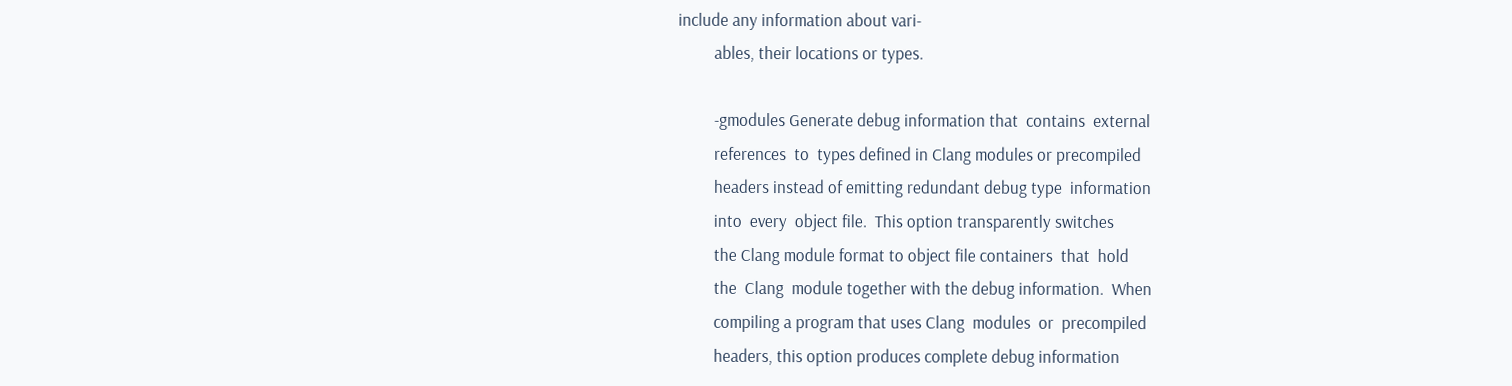include any information about vari-
         ables, their locations or types.

         -gmodules Generate debug information that  contains  external
         references  to  types defined in Clang modules or precompiled
         headers instead of emitting redundant debug type  information
         into  every  object file.  This option transparently switches
         the Clang module format to object file containers  that  hold
         the  Clang  module together with the debug information.  When
         compiling a program that uses Clang  modules  or  precompiled
         headers, this option produces complete debug information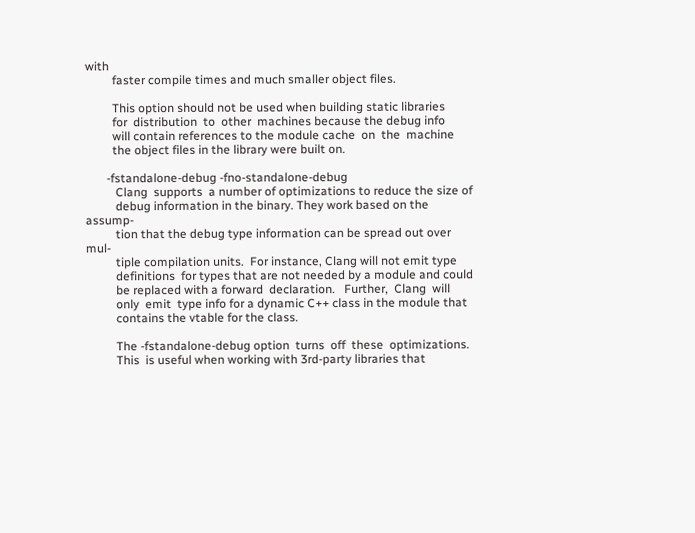with
         faster compile times and much smaller object files.

         This option should not be used when building static libraries
         for  distribution  to  other  machines because the debug info
         will contain references to the module cache  on  the  machine
         the object files in the library were built on.

       -fstandalone-debug -fno-standalone-debug
          Clang  supports  a number of optimizations to reduce the size of
          debug information in the binary. They work based on the  assump-
          tion that the debug type information can be spread out over mul-
          tiple compilation units.  For instance, Clang will not emit type
          definitions  for types that are not needed by a module and could
          be replaced with a forward  declaration.   Further,  Clang  will
          only  emit  type info for a dynamic C++ class in the module that
          contains the vtable for the class.

          The -fstandalone-debug option  turns  off  these  optimizations.
          This  is useful when working with 3rd-party libraries that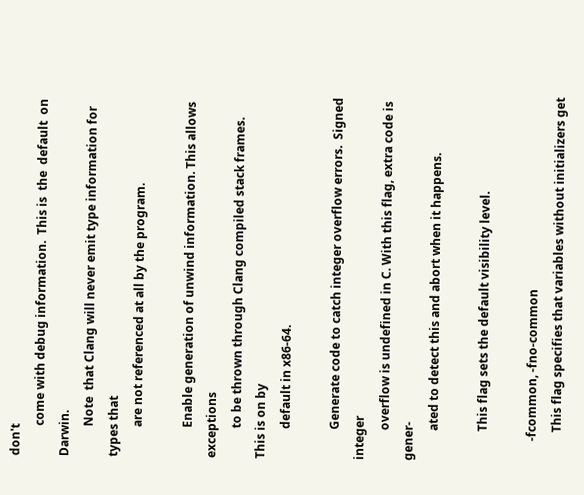don't
          come with debug information.  This is  the  default  on  Darwin.
          Note  that Clang will never emit type information for types that
          are not referenced at all by the program.

          Enable generation of unwind information. This allows  exceptions
          to be thrown through Clang compiled stack frames.  This is on by
          default in x86-64.

          Generate code to catch integer overflow errors.  Signed  integer
          overflow is undefined in C. With this flag, extra code is gener-
          ated to detect this and abort when it happens.

          This flag sets the default visibility level.

       -fcommon, -fno-common
          This flag specifies that variables without initializers get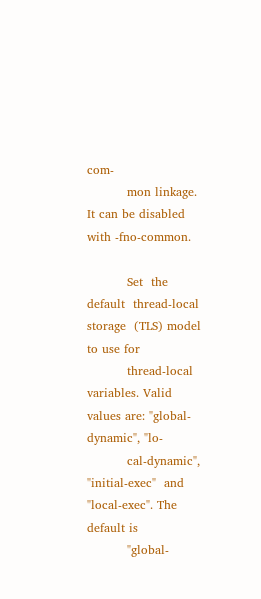com-
          mon linkage.  It can be disabled with -fno-common.

          Set  the  default  thread-local  storage  (TLS) model to use for
          thread-local variables. Valid values are: "global-dynamic", "lo-
          cal-dynamic",  "initial-exec"  and  "local-exec". The default is
          "global-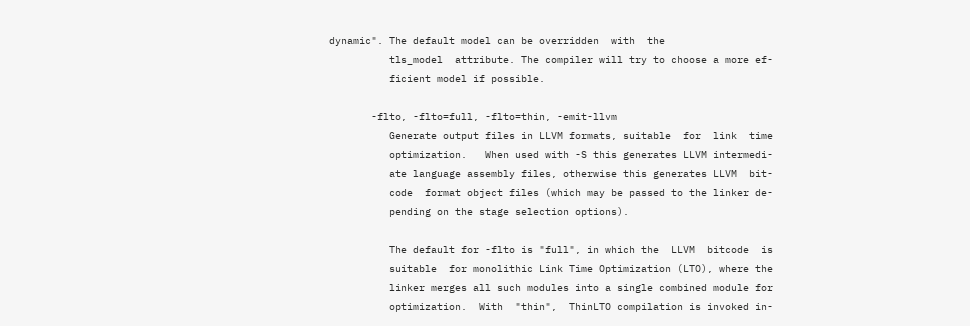dynamic". The default model can be overridden  with  the
          tls_model  attribute. The compiler will try to choose a more ef-
          ficient model if possible.

       -flto, -flto=full, -flto=thin, -emit-llvm
          Generate output files in LLVM formats, suitable  for  link  time
          optimization.   When used with -S this generates LLVM intermedi-
          ate language assembly files, otherwise this generates LLVM  bit-
          code  format object files (which may be passed to the linker de-
          pending on the stage selection options).

          The default for -flto is "full", in which the  LLVM  bitcode  is
          suitable  for monolithic Link Time Optimization (LTO), where the
          linker merges all such modules into a single combined module for
          optimization.  With  "thin",  ThinLTO compilation is invoked in-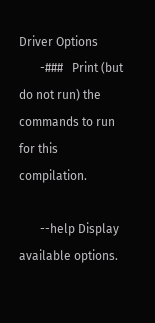Driver Options
       -###   Print (but do not run) the commands to run for this compilation.

       --help Display available options.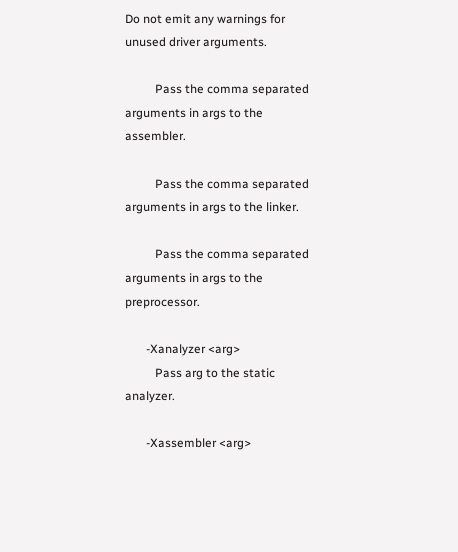Do not emit any warnings for unused driver arguments.

          Pass the comma separated arguments in args to the assembler.

          Pass the comma separated arguments in args to the linker.

          Pass the comma separated arguments in args to the preprocessor.

       -Xanalyzer <arg>
          Pass arg to the static analyzer.

       -Xassembler <arg>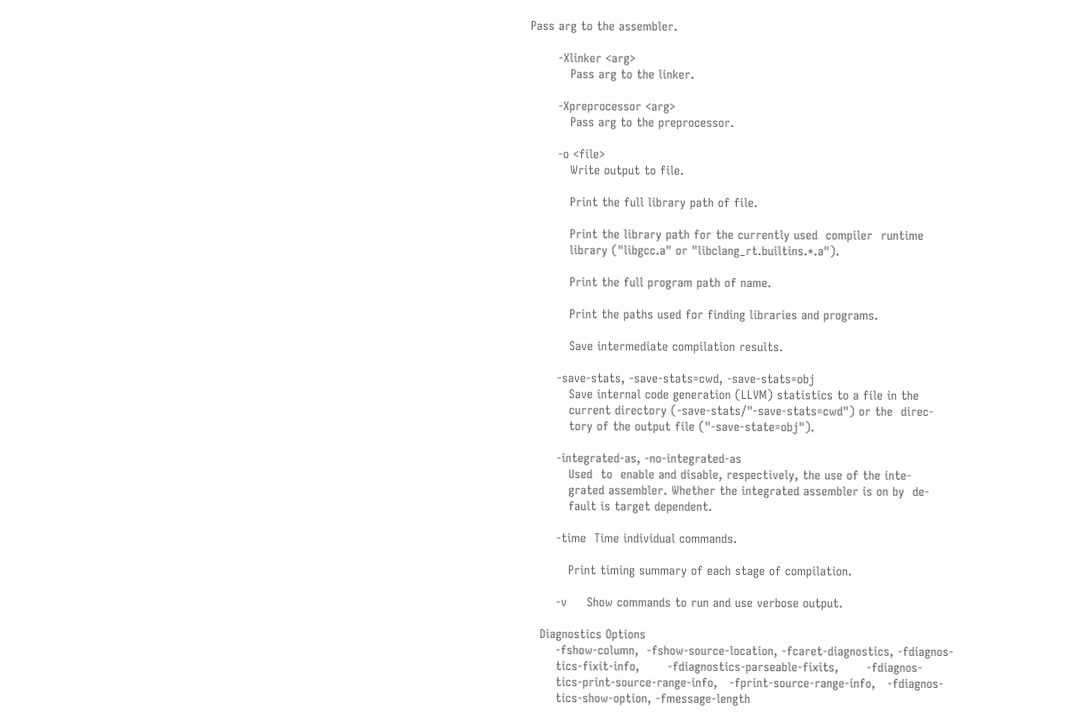Pass arg to the assembler.

       -Xlinker <arg>
          Pass arg to the linker.

       -Xpreprocessor <arg>
          Pass arg to the preprocessor.

       -o <file>
          Write output to file.

          Print the full library path of file.

          Print the library path for the currently used  compiler  runtime
          library ("libgcc.a" or "libclang_rt.builtins.*.a").

          Print the full program path of name.

          Print the paths used for finding libraries and programs.

          Save intermediate compilation results.

       -save-stats, -save-stats=cwd, -save-stats=obj
          Save internal code generation (LLVM) statistics to a file in the
          current directory (-save-stats/"-save-stats=cwd") or the  direc-
          tory of the output file ("-save-state=obj").

       -integrated-as, -no-integrated-as
          Used  to  enable and disable, respectively, the use of the inte-
          grated assembler. Whether the integrated assembler is on by  de-
          fault is target dependent.

       -time  Time individual commands.

          Print timing summary of each stage of compilation.

       -v     Show commands to run and use verbose output.

   Diagnostics Options
       -fshow-column,  -fshow-source-location, -fcaret-diagnostics, -fdiagnos-
       tics-fixit-info,       -fdiagnostics-parseable-fixits,       -fdiagnos-
       tics-print-source-range-info,   -fprint-source-range-info,   -fdiagnos-
       tics-show-option, -fmessage-length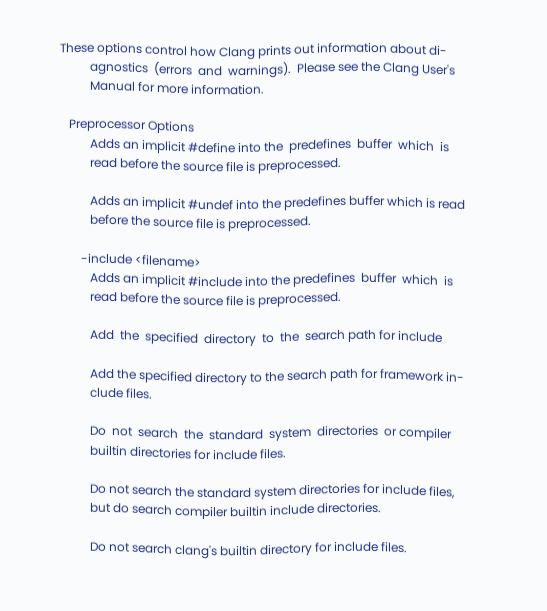These options control how Clang prints out information about di-
          agnostics  (errors  and  warnings).  Please see the Clang User's
          Manual for more information.

   Preprocessor Options
          Adds an implicit #define into the  predefines  buffer  which  is
          read before the source file is preprocessed.

          Adds an implicit #undef into the predefines buffer which is read
          before the source file is preprocessed.

       -include <filename>
          Adds an implicit #include into the predefines  buffer  which  is
          read before the source file is preprocessed.

          Add  the  specified  directory  to  the  search path for include

          Add the specified directory to the search path for framework in-
          clude files.

          Do  not  search  the  standard  system  directories  or compiler
          builtin directories for include files.

          Do not search the standard system directories for include files,
          but do search compiler builtin include directories.

          Do not search clang's builtin directory for include files.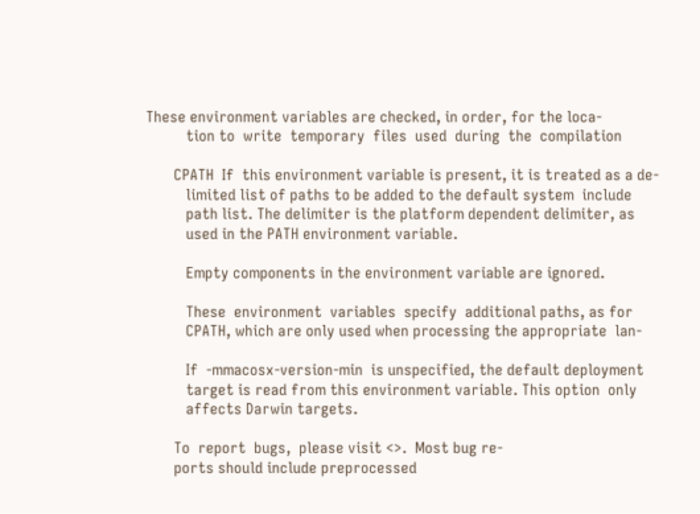These environment variables are checked, in order, for the loca-
          tion to  write  temporary  files  used  during  the  compilation

       CPATH  If  this environment variable is present, it is treated as a de-
          limited list of paths to be added to the default system  include
          path list. The delimiter is the platform dependent delimiter, as
          used in the PATH environment variable.

          Empty components in the environment variable are ignored.

          These  environment  variables  specify  additional paths, as for
          CPATH, which are only used when processing the appropriate  lan-

          If  -mmacosx-version-min  is unspecified, the default deployment
          target is read from this environment variable. This option  only
          affects Darwin targets.

       To  report  bugs,  please visit <>.  Most bug re-
       ports should include preprocessed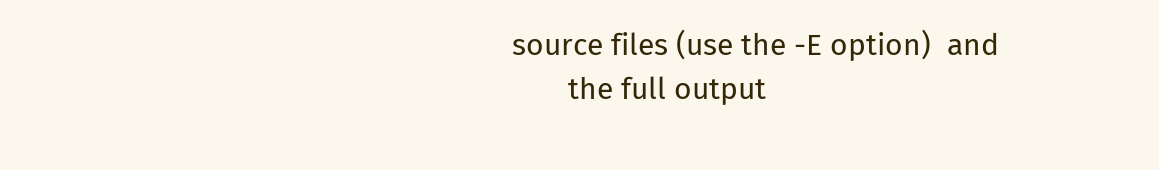source files (use the -E option)  and
       the full output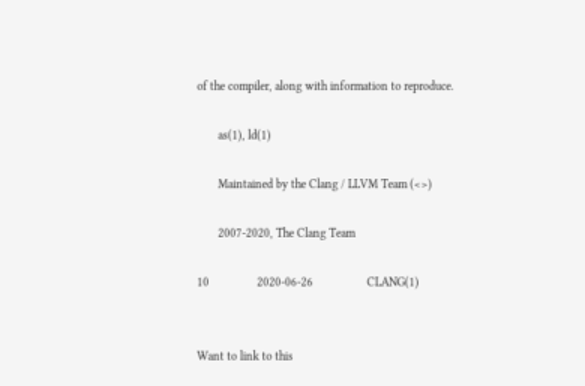of the compiler, along with information to reproduce.

       as(1), ld(1)

       Maintained by the Clang / LLVM Team (<>)

       2007-2020, The Clang Team

10                2020-06-26                  CLANG(1)


Want to link to this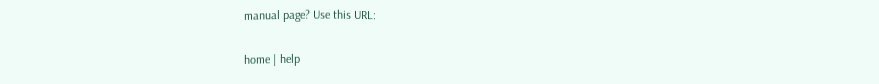manual page? Use this URL:

home | help